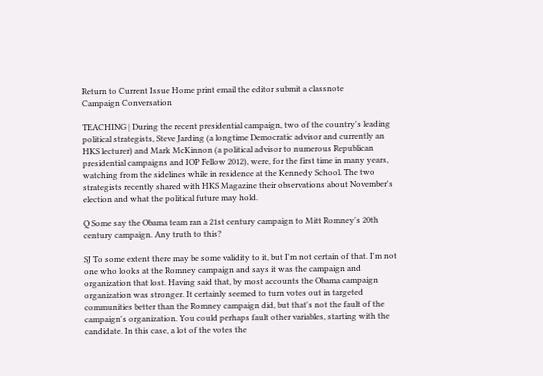Return to Current Issue Home print email the editor submit a classnote
Campaign Conversation

TEACHING | During the recent presidential campaign, two of the country's leading political strategists, Steve Jarding (a longtime Democratic advisor and currently an HKS lecturer) and Mark McKinnon (a political advisor to numerous Republican presidential campaigns and IOP Fellow 2012), were, for the first time in many years, watching from the sidelines while in residence at the Kennedy School. The two strategists recently shared with HKS Magazine their observations about November's election and what the political future may hold.

Q Some say the Obama team ran a 21st century campaign to Mitt Romney's 20th century campaign. Any truth to this?

SJ To some extent there may be some validity to it, but I'm not certain of that. I'm not one who looks at the Romney campaign and says it was the campaign and organization that lost. Having said that, by most accounts the Obama campaign organization was stronger. It certainly seemed to turn votes out in targeted communities better than the Romney campaign did, but that's not the fault of the campaign's organization. You could perhaps fault other variables, starting with the candidate. In this case, a lot of the votes the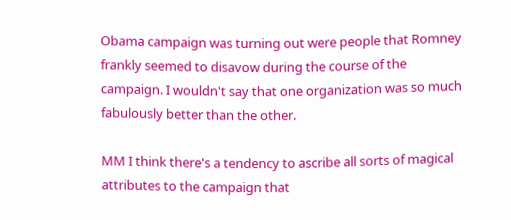Obama campaign was turning out were people that Romney frankly seemed to disavow during the course of the campaign. I wouldn't say that one organization was so much fabulously better than the other.

MM I think there's a tendency to ascribe all sorts of magical attributes to the campaign that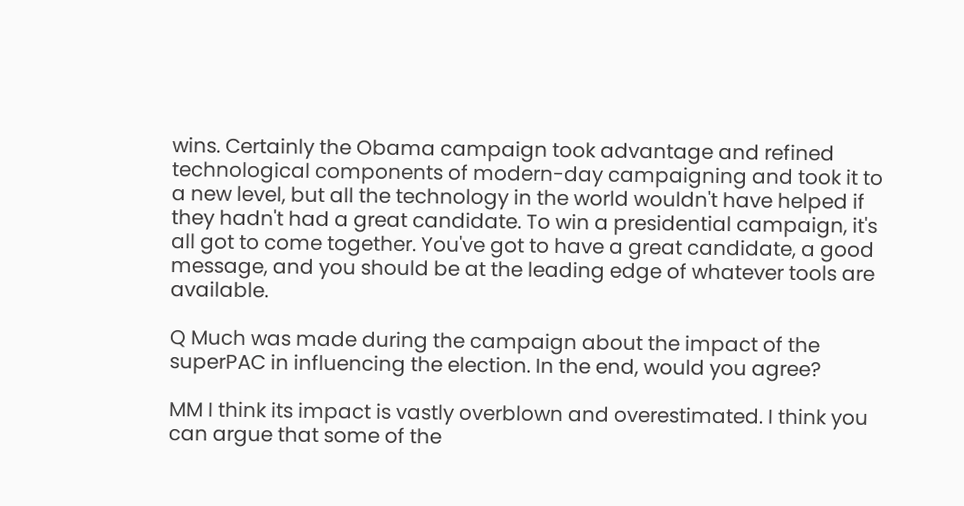wins. Certainly the Obama campaign took advantage and refined technological components of modern-day campaigning and took it to a new level, but all the technology in the world wouldn't have helped if they hadn't had a great candidate. To win a presidential campaign, it's all got to come together. You've got to have a great candidate, a good message, and you should be at the leading edge of whatever tools are available.

Q Much was made during the campaign about the impact of the superPAC in influencing the election. In the end, would you agree?

MM I think its impact is vastly overblown and overestimated. I think you can argue that some of the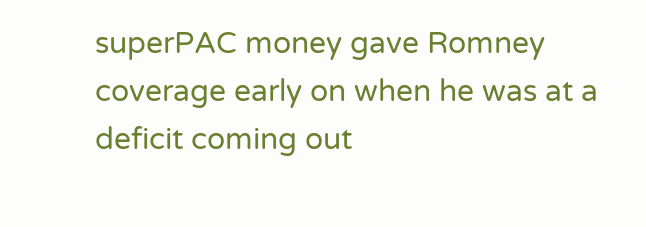superPAC money gave Romney coverage early on when he was at a deficit coming out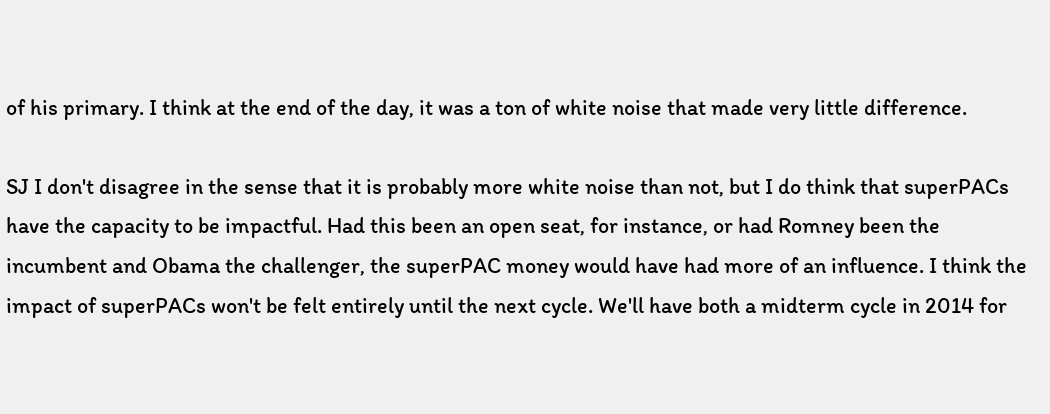of his primary. I think at the end of the day, it was a ton of white noise that made very little difference.

SJ I don't disagree in the sense that it is probably more white noise than not, but I do think that superPACs have the capacity to be impactful. Had this been an open seat, for instance, or had Romney been the incumbent and Obama the challenger, the superPAC money would have had more of an influence. I think the impact of superPACs won't be felt entirely until the next cycle. We'll have both a midterm cycle in 2014 for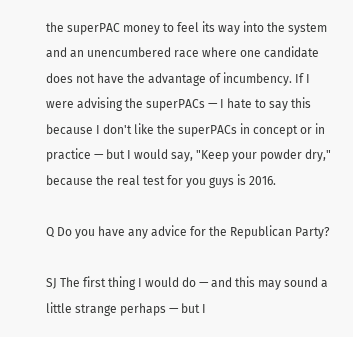the superPAC money to feel its way into the system and an unencumbered race where one candidate does not have the advantage of incumbency. If I were advising the superPACs — I hate to say this because I don't like the superPACs in concept or in practice — but I would say, "Keep your powder dry," because the real test for you guys is 2016.

Q Do you have any advice for the Republican Party?

SJ The first thing I would do — and this may sound a little strange perhaps — but I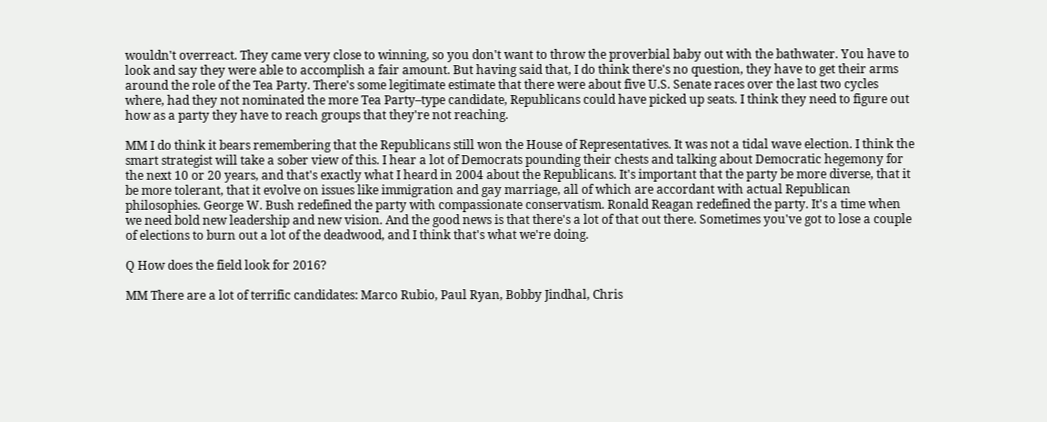wouldn't overreact. They came very close to winning, so you don't want to throw the proverbial baby out with the bathwater. You have to look and say they were able to accomplish a fair amount. But having said that, I do think there's no question, they have to get their arms around the role of the Tea Party. There's some legitimate estimate that there were about five U.S. Senate races over the last two cycles where, had they not nominated the more Tea Party–type candidate, Republicans could have picked up seats. I think they need to figure out how as a party they have to reach groups that they're not reaching.

MM I do think it bears remembering that the Republicans still won the House of Representatives. It was not a tidal wave election. I think the smart strategist will take a sober view of this. I hear a lot of Democrats pounding their chests and talking about Democratic hegemony for the next 10 or 20 years, and that's exactly what I heard in 2004 about the Republicans. It's important that the party be more diverse, that it be more tolerant, that it evolve on issues like immigration and gay marriage, all of which are accordant with actual Republican philosophies. George W. Bush redefined the party with compassionate conservatism. Ronald Reagan redefined the party. It's a time when we need bold new leadership and new vision. And the good news is that there's a lot of that out there. Sometimes you've got to lose a couple of elections to burn out a lot of the deadwood, and I think that's what we're doing.

Q How does the field look for 2016?

MM There are a lot of terrific candidates: Marco Rubio, Paul Ryan, Bobby Jindhal, Chris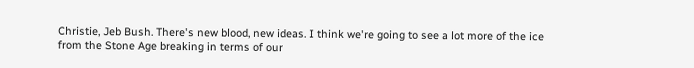Christie, Jeb Bush. There's new blood, new ideas. I think we're going to see a lot more of the ice from the Stone Age breaking in terms of our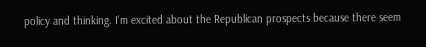policy and thinking. I'm excited about the Republican prospects because there seem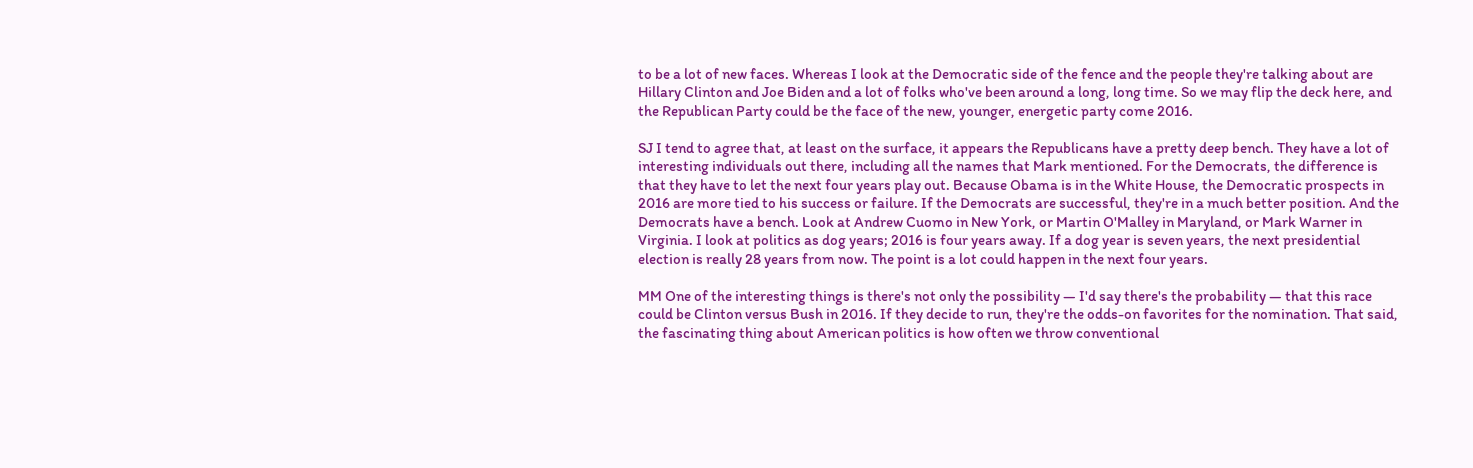to be a lot of new faces. Whereas I look at the Democratic side of the fence and the people they're talking about are Hillary Clinton and Joe Biden and a lot of folks who've been around a long, long time. So we may flip the deck here, and the Republican Party could be the face of the new, younger, energetic party come 2016.

SJ I tend to agree that, at least on the surface, it appears the Republicans have a pretty deep bench. They have a lot of interesting individuals out there, including all the names that Mark mentioned. For the Democrats, the difference is that they have to let the next four years play out. Because Obama is in the White House, the Democratic prospects in 2016 are more tied to his success or failure. If the Democrats are successful, they're in a much better position. And the Democrats have a bench. Look at Andrew Cuomo in New York, or Martin O'Malley in Maryland, or Mark Warner in Virginia. I look at politics as dog years; 2016 is four years away. If a dog year is seven years, the next presidential election is really 28 years from now. The point is a lot could happen in the next four years.

MM One of the interesting things is there's not only the possibility — I'd say there's the probability — that this race could be Clinton versus Bush in 2016. If they decide to run, they're the odds-on favorites for the nomination. That said, the fascinating thing about American politics is how often we throw conventional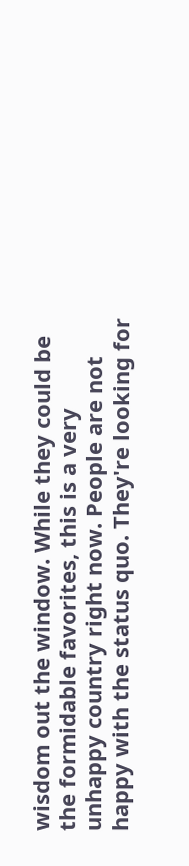wisdom out the window. While they could be the formidable favorites, this is a very unhappy country right now. People are not happy with the status quo. They're looking for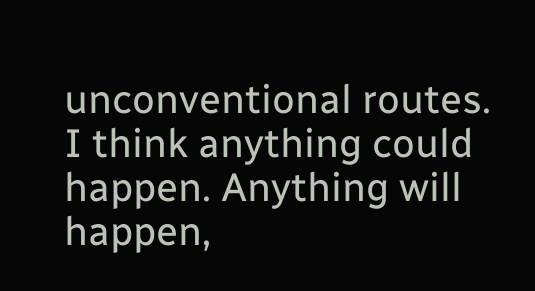unconventional routes. I think anything could happen. Anything will happen,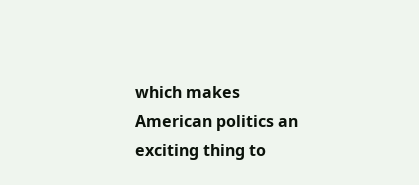which makes American politics an exciting thing to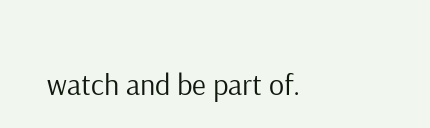watch and be part of.